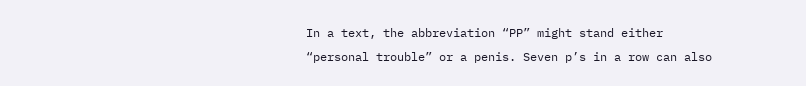In a text, the abbreviation “PP” might stand either “personal trouble” or a penis. Seven p’s in a row can also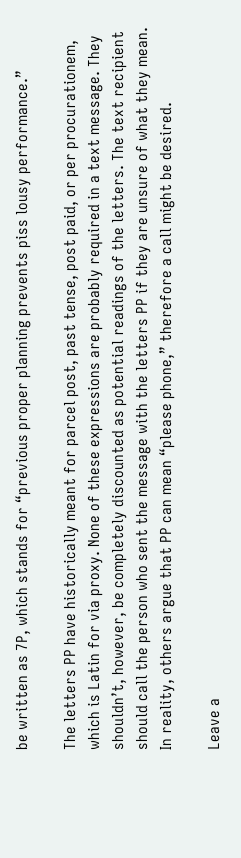be written as 7P, which stands for “previous proper planning prevents piss lousy performance.”

The letters PP have historically meant for parcel post, past tense, post paid, or per procurationem, which is Latin for via proxy. None of these expressions are probably required in a text message. They shouldn’t, however, be completely discounted as potential readings of the letters. The text recipient should call the person who sent the message with the letters PP if they are unsure of what they mean. In reality, others argue that PP can mean “please phone,” therefore a call might be desired.

Leave a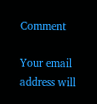Comment

Your email address will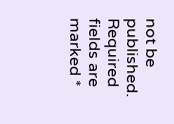not be published. Required fields are marked *